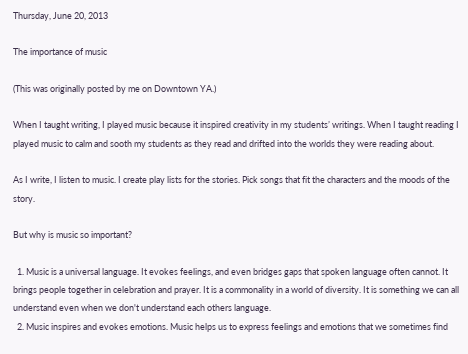Thursday, June 20, 2013

The importance of music

(This was originally posted by me on Downtown YA.)

When I taught writing, I played music because it inspired creativity in my students’ writings. When I taught reading I played music to calm and sooth my students as they read and drifted into the worlds they were reading about.

As I write, I listen to music. I create play lists for the stories. Pick songs that fit the characters and the moods of the story.

But why is music so important?

  1. Music is a universal language. It evokes feelings, and even bridges gaps that spoken language often cannot. It brings people together in celebration and prayer. It is a commonality in a world of diversity. It is something we can all understand even when we don't understand each others language.
  2. Music inspires and evokes emotions. Music helps us to express feelings and emotions that we sometimes find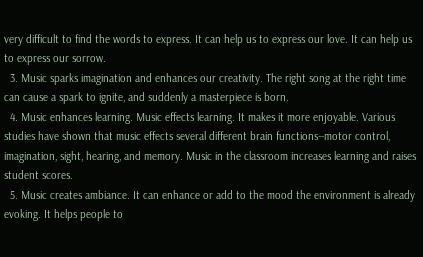very difficult to find the words to express. It can help us to express our love. It can help us to express our sorrow.
  3. Music sparks imagination and enhances our creativity. The right song at the right time can cause a spark to ignite, and suddenly a masterpiece is born.
  4. Music enhances learning. Music effects learning. It makes it more enjoyable. Various studies have shown that music effects several different brain functions--motor control, imagination, sight, hearing, and memory. Music in the classroom increases learning and raises student scores.
  5. Music creates ambiance. It can enhance or add to the mood the environment is already evoking. It helps people to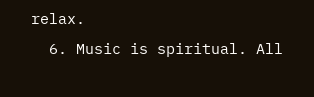relax.
  6. Music is spiritual. All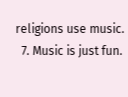religions use music.
  7. Music is just fun.